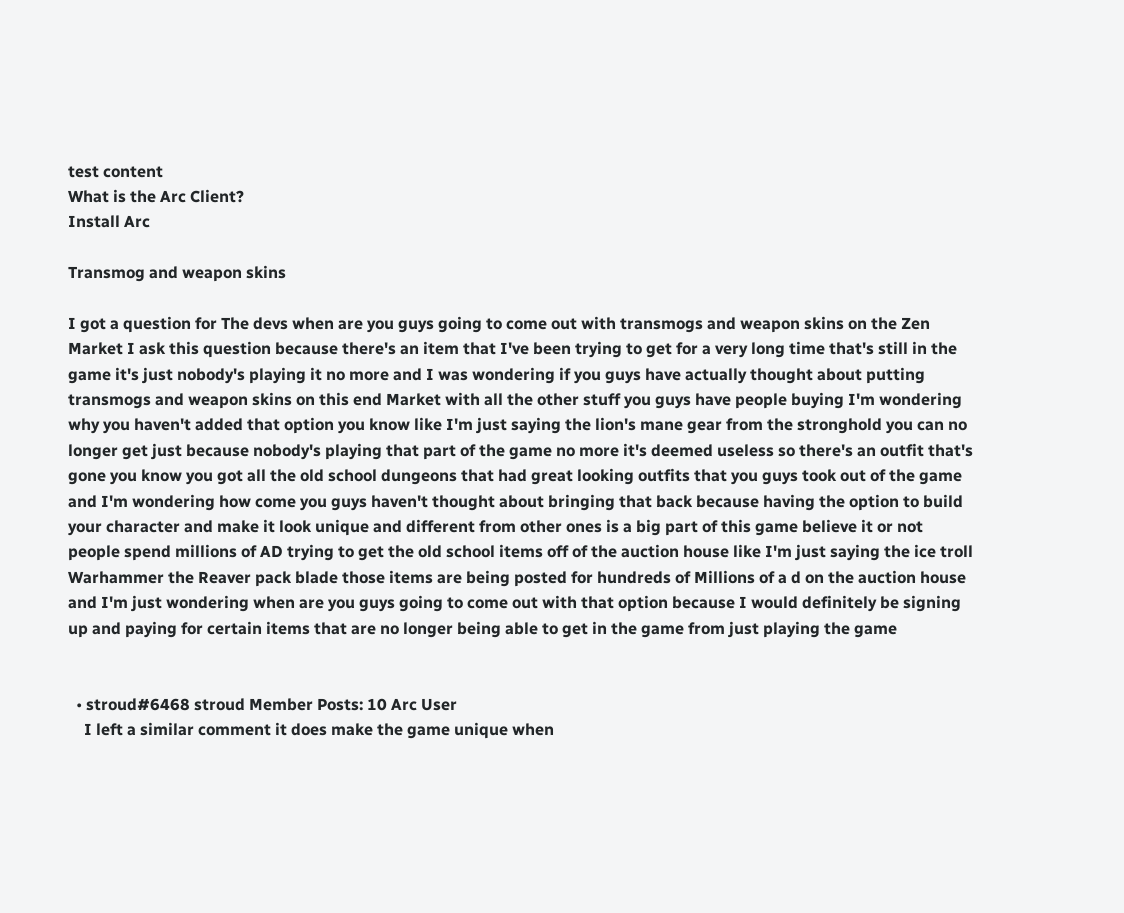test content
What is the Arc Client?
Install Arc

Transmog and weapon skins

I got a question for The devs when are you guys going to come out with transmogs and weapon skins on the Zen Market I ask this question because there's an item that I've been trying to get for a very long time that's still in the game it's just nobody's playing it no more and I was wondering if you guys have actually thought about putting transmogs and weapon skins on this end Market with all the other stuff you guys have people buying I'm wondering why you haven't added that option you know like I'm just saying the lion's mane gear from the stronghold you can no longer get just because nobody's playing that part of the game no more it's deemed useless so there's an outfit that's gone you know you got all the old school dungeons that had great looking outfits that you guys took out of the game and I'm wondering how come you guys haven't thought about bringing that back because having the option to build your character and make it look unique and different from other ones is a big part of this game believe it or not people spend millions of AD trying to get the old school items off of the auction house like I'm just saying the ice troll Warhammer the Reaver pack blade those items are being posted for hundreds of Millions of a d on the auction house and I'm just wondering when are you guys going to come out with that option because I would definitely be signing up and paying for certain items that are no longer being able to get in the game from just playing the game


  • stroud#6468 stroud Member Posts: 10 Arc User
    I left a similar comment it does make the game unique when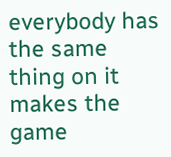everybody has the same thing on it makes the game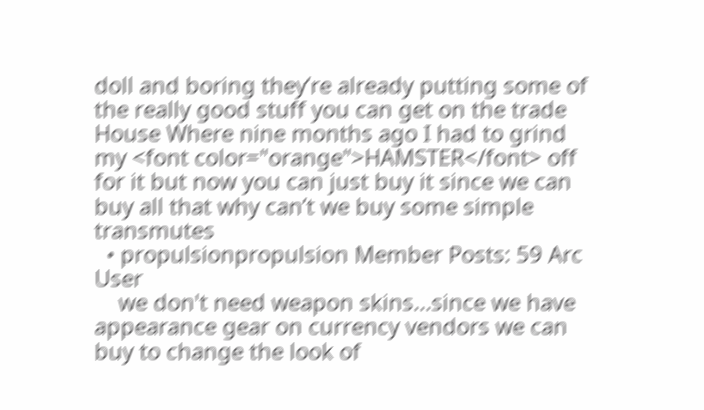doll and boring they’re already putting some of the really good stuff you can get on the trade House Where nine months ago I had to grind my <font color="orange">HAMSTER</font> off for it but now you can just buy it since we can buy all that why can’t we buy some simple transmutes
  • propulsionpropulsion Member Posts: 59 Arc User
    we don't need weapon skins...since we have appearance gear on currency vendors we can buy to change the look of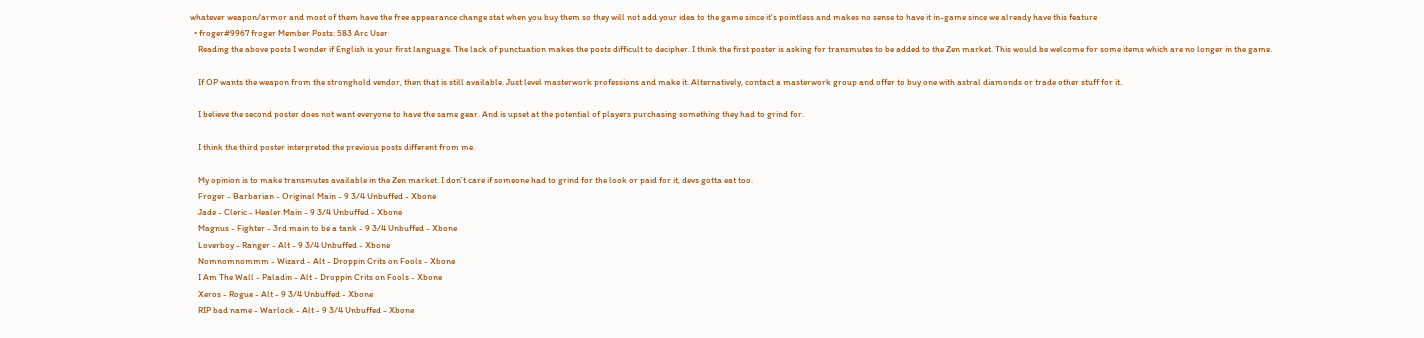whatever weapon/armor and most of them have the free appearance change stat when you buy them so they will not add your idea to the game since it's pointless and makes no sense to have it in-game since we already have this feature
  • froger#9967 froger Member Posts: 583 Arc User
    Reading the above posts I wonder if English is your first language. The lack of punctuation makes the posts difficult to decipher. I think the first poster is asking for transmutes to be added to the Zen market. This would be welcome for some items which are no longer in the game.

    If OP wants the weapon from the stronghold vendor, then that is still available. Just level masterwork professions and make it. Alternatively, contact a masterwork group and offer to buy one with astral diamonds or trade other stuff for it.

    I believe the second poster does not want everyone to have the same gear. And is upset at the potential of players purchasing something they had to grind for.

    I think the third poster interpreted the previous posts different from me.

    My opinion is to make transmutes available in the Zen market. I don’t care if someone had to grind for the look or paid for it, devs gotta eat too.
    Froger - Barbarian - Original Main - 9 3/4 Unbuffed - Xbone
    Jade - Cleric - Healer Main - 9 3/4 Unbuffed - Xbone
    Magnus - Fighter - 3rd main to be a tank - 9 3/4 Unbuffed - Xbone
    Loverboy - Ranger - Alt - 9 3/4 Unbuffed - Xbone
    Nomnomnommm - Wizard - Alt - Droppin Crits on Fools - Xbone
    I Am The Wall - Paladin - Alt - Droppin Crits on Fools - Xbone
    Xeros - Rogue - Alt - 9 3/4 Unbuffed - Xbone
    RIP bad name - Warlock - Alt - 9 3/4 Unbuffed - Xbone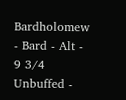Bardholomew - Bard - Alt - 9 3/4 Unbuffed -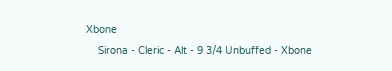Xbone
    Sirona - Cleric - Alt - 9 3/4 Unbuffed - Xbone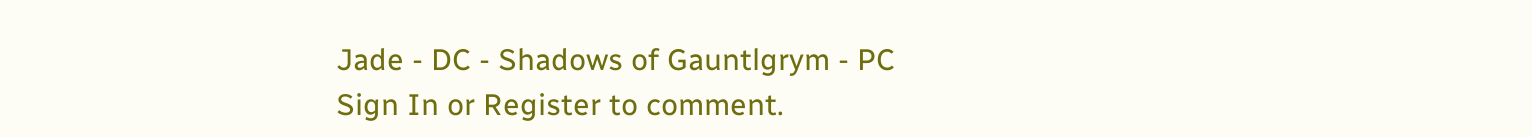Jade - DC - Shadows of Gauntlgrym - PC
Sign In or Register to comment.